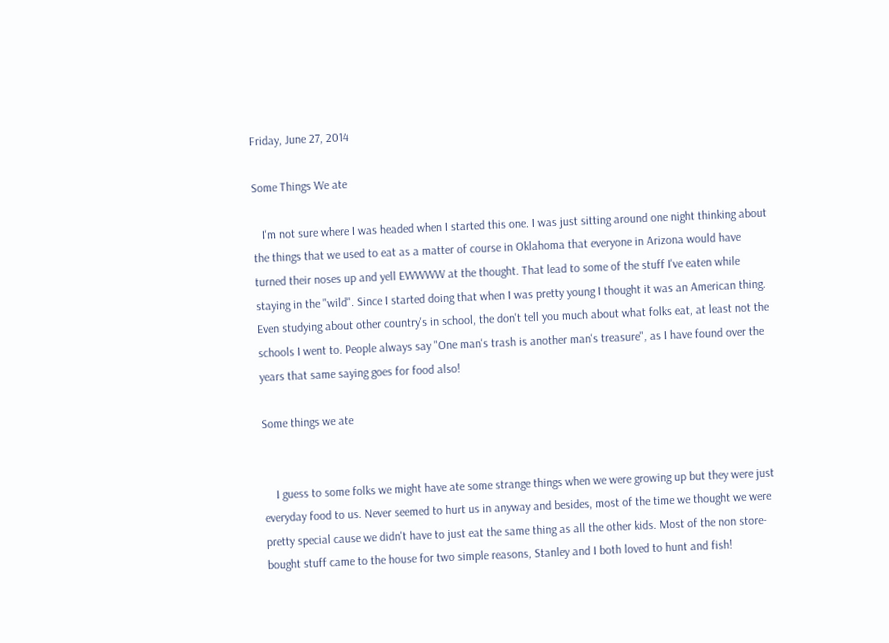Friday, June 27, 2014

Some Things We ate

   I'm not sure where I was headed when I started this one. I was just sitting around one night thinking about the things that we used to eat as a matter of course in Oklahoma that everyone in Arizona would have turned their noses up and yell EWWWW at the thought. That lead to some of the stuff I've eaten while staying in the "wild". Since I started doing that when I was pretty young I thought it was an American thing. Even studying about other country's in school, the don't tell you much about what folks eat, at least not the schools I went to. People always say "One man's trash is another man's treasure", as I have found over the years that same saying goes for food also!

Some things we ate


    I guess to some folks we might have ate some strange things when we were growing up but they were just everyday food to us. Never seemed to hurt us in anyway and besides, most of the time we thought we were pretty special cause we didn't have to just eat the same thing as all the other kids. Most of the non store-bought stuff came to the house for two simple reasons, Stanley and I both loved to hunt and fish!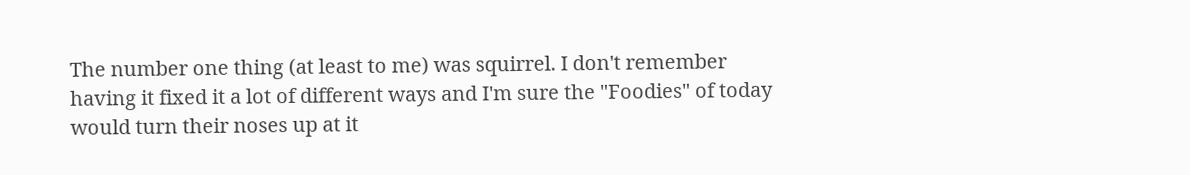The number one thing (at least to me) was squirrel. I don't remember having it fixed it a lot of different ways and I'm sure the "Foodies" of today would turn their noses up at it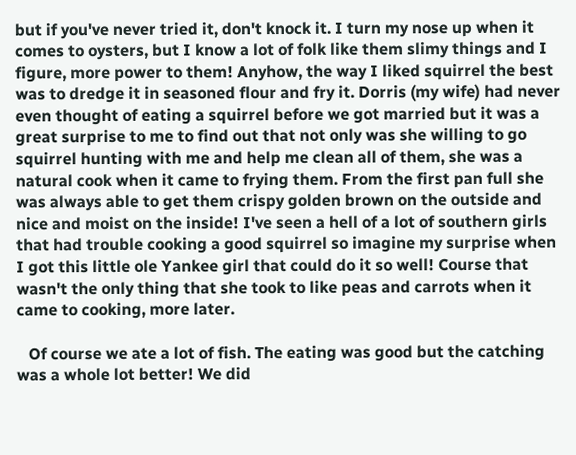but if you've never tried it, don't knock it. I turn my nose up when it comes to oysters, but I know a lot of folk like them slimy things and I figure, more power to them! Anyhow, the way I liked squirrel the best was to dredge it in seasoned flour and fry it. Dorris (my wife) had never even thought of eating a squirrel before we got married but it was a great surprise to me to find out that not only was she willing to go squirrel hunting with me and help me clean all of them, she was a natural cook when it came to frying them. From the first pan full she was always able to get them crispy golden brown on the outside and nice and moist on the inside! I've seen a hell of a lot of southern girls that had trouble cooking a good squirrel so imagine my surprise when I got this little ole Yankee girl that could do it so well! Course that wasn't the only thing that she took to like peas and carrots when it came to cooking, more later.

   Of course we ate a lot of fish. The eating was good but the catching was a whole lot better! We did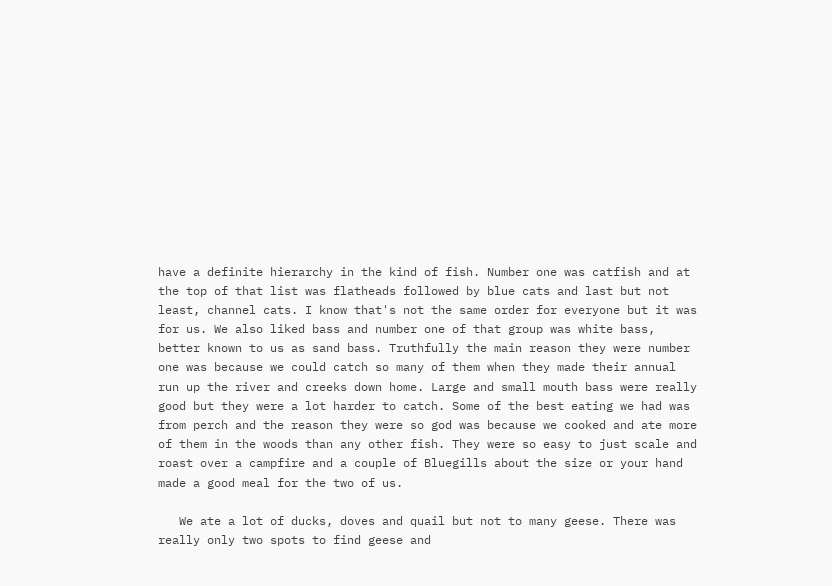have a definite hierarchy in the kind of fish. Number one was catfish and at the top of that list was flatheads followed by blue cats and last but not least, channel cats. I know that's not the same order for everyone but it was for us. We also liked bass and number one of that group was white bass, better known to us as sand bass. Truthfully the main reason they were number one was because we could catch so many of them when they made their annual run up the river and creeks down home. Large and small mouth bass were really good but they were a lot harder to catch. Some of the best eating we had was from perch and the reason they were so god was because we cooked and ate more of them in the woods than any other fish. They were so easy to just scale and roast over a campfire and a couple of Bluegills about the size or your hand made a good meal for the two of us.

   We ate a lot of ducks, doves and quail but not to many geese. There was really only two spots to find geese and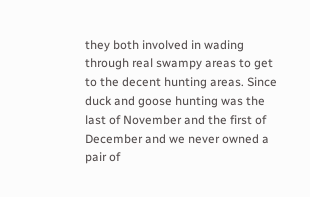they both involved in wading through real swampy areas to get to the decent hunting areas. Since duck and goose hunting was the last of November and the first of December and we never owned a pair of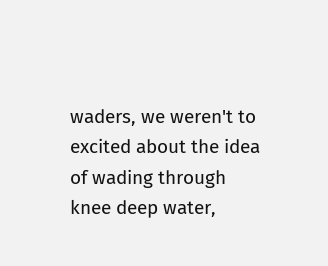waders, we weren't to excited about the idea of wading through knee deep water,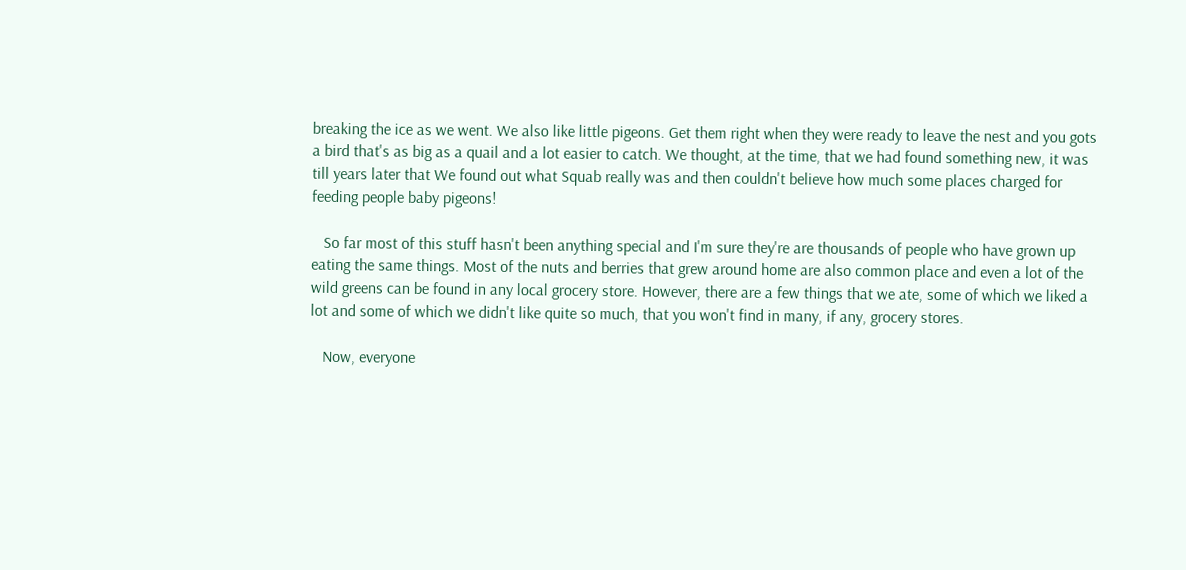breaking the ice as we went. We also like little pigeons. Get them right when they were ready to leave the nest and you gots a bird that's as big as a quail and a lot easier to catch. We thought, at the time, that we had found something new, it was till years later that We found out what Squab really was and then couldn't believe how much some places charged for feeding people baby pigeons!

   So far most of this stuff hasn't been anything special and I'm sure they're are thousands of people who have grown up eating the same things. Most of the nuts and berries that grew around home are also common place and even a lot of the wild greens can be found in any local grocery store. However, there are a few things that we ate, some of which we liked a lot and some of which we didn't like quite so much, that you won't find in many, if any, grocery stores.

   Now, everyone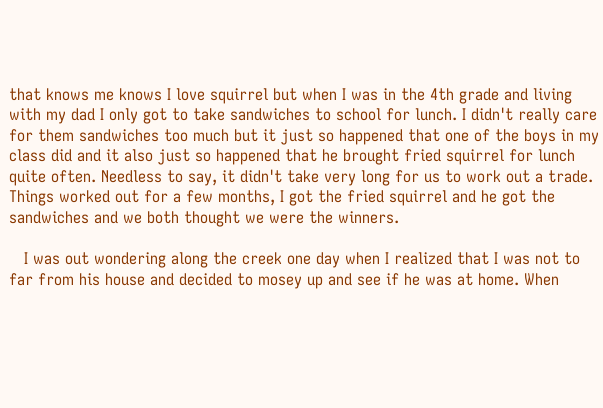that knows me knows I love squirrel but when I was in the 4th grade and living with my dad I only got to take sandwiches to school for lunch. I didn't really care for them sandwiches too much but it just so happened that one of the boys in my class did and it also just so happened that he brought fried squirrel for lunch quite often. Needless to say, it didn't take very long for us to work out a trade. Things worked out for a few months, I got the fried squirrel and he got the sandwiches and we both thought we were the winners.

   I was out wondering along the creek one day when I realized that I was not to far from his house and decided to mosey up and see if he was at home. When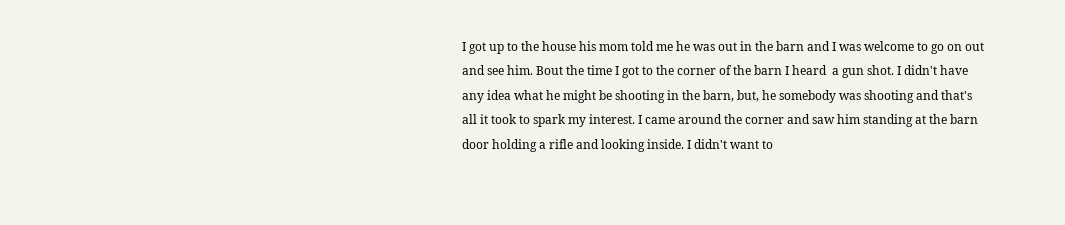I got up to the house his mom told me he was out in the barn and I was welcome to go on out and see him. Bout the time I got to the corner of the barn I heard  a gun shot. I didn't have any idea what he might be shooting in the barn, but, he somebody was shooting and that's all it took to spark my interest. I came around the corner and saw him standing at the barn door holding a rifle and looking inside. I didn't want to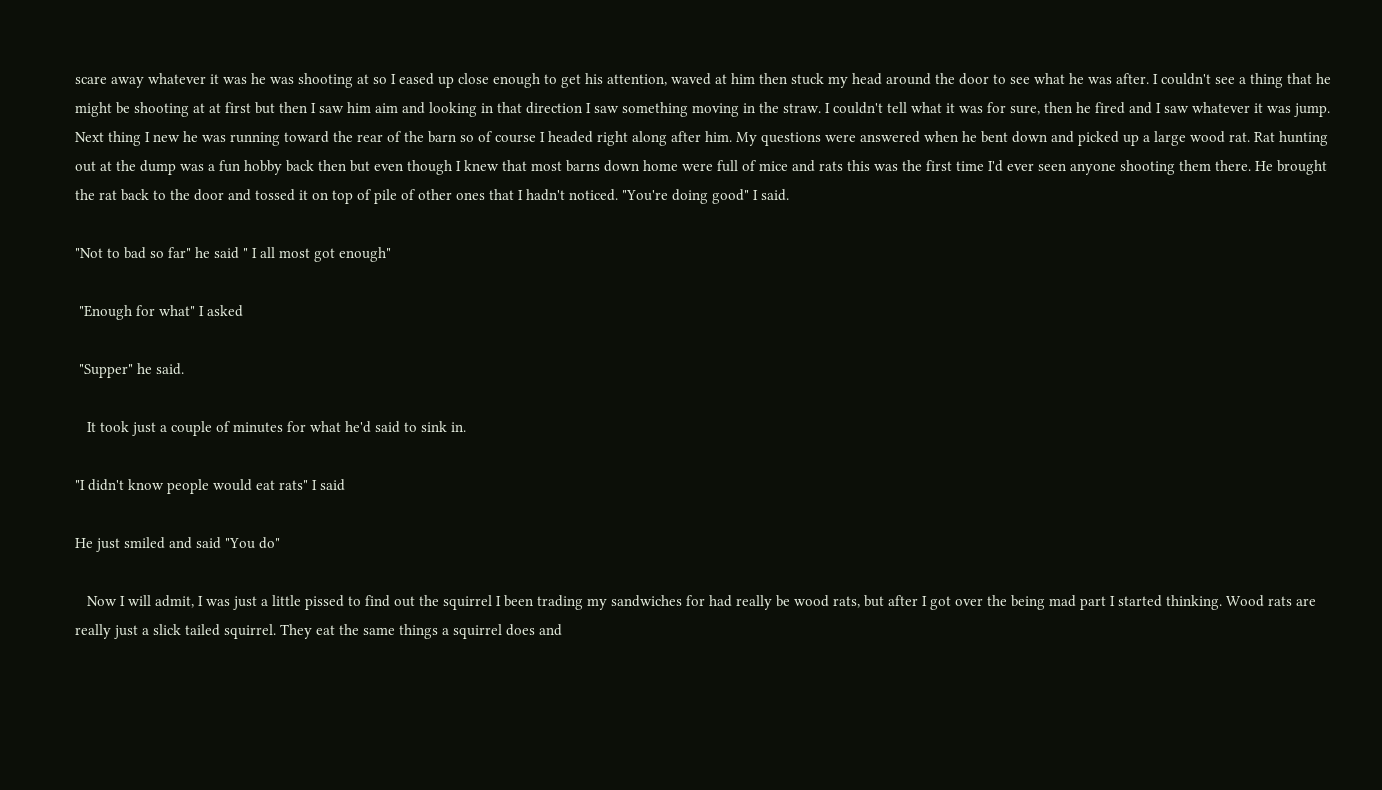scare away whatever it was he was shooting at so I eased up close enough to get his attention, waved at him then stuck my head around the door to see what he was after. I couldn't see a thing that he might be shooting at at first but then I saw him aim and looking in that direction I saw something moving in the straw. I couldn't tell what it was for sure, then he fired and I saw whatever it was jump. Next thing I new he was running toward the rear of the barn so of course I headed right along after him. My questions were answered when he bent down and picked up a large wood rat. Rat hunting out at the dump was a fun hobby back then but even though I knew that most barns down home were full of mice and rats this was the first time I'd ever seen anyone shooting them there. He brought the rat back to the door and tossed it on top of pile of other ones that I hadn't noticed. "You're doing good" I said.

"Not to bad so far" he said " I all most got enough"

 "Enough for what" I asked

 "Supper" he said.

   It took just a couple of minutes for what he'd said to sink in.

"I didn't know people would eat rats" I said

He just smiled and said "You do"

   Now I will admit, I was just a little pissed to find out the squirrel I been trading my sandwiches for had really be wood rats, but after I got over the being mad part I started thinking. Wood rats are really just a slick tailed squirrel. They eat the same things a squirrel does and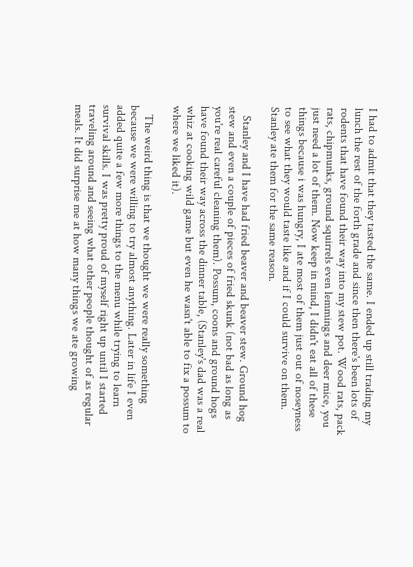I had to admit that they tasted the same. I ended up still trading my lunch the rest of the forth grade and since then there's been lots of rodents that have found their way into my stew pot. Wood rats, pack rats, chipmunks, ground squirrels even lemmings and deer mice, you just need a lot of them. Now keep in mind, I didn't eat all of these things because i was hungry, I ate most of them just out of noseyness to see what they would taste like and if I could survive on them. Stanley ate them for the same reason.

   Stanley and I have had fried beaver and beaver stew. Ground hog stew and even a couple of pieces of fried skunk (not bad as long as you're real careful cleaning them). Possum, coons and ground hogs have found their way across the dinner table, (Stanley's dad was a real whiz at cooking wild game but even he wasn't able to fix a possum to where we liked it).

   The weird thing is that we thought we were really something because we were willing to try almost anything. Later in life I even added quite a few more things to the menu while trying to learn survival skills. I was pretty proud of myself right up until I started traveling around and seeing what other people thought of as regular meals. It did surprise me at how many things we ate growing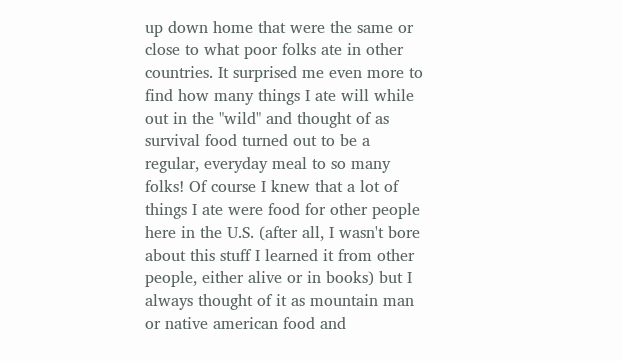up down home that were the same or close to what poor folks ate in other countries. It surprised me even more to find how many things I ate will while out in the "wild" and thought of as survival food turned out to be a regular, everyday meal to so many folks! Of course I knew that a lot of things I ate were food for other people here in the U.S. (after all, I wasn't bore about this stuff I learned it from other people, either alive or in books) but I always thought of it as mountain man or native american food and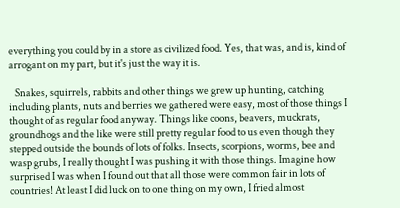everything you could by in a store as civilized food. Yes, that was, and is, kind of arrogant on my part, but it's just the way it is.

   Snakes, squirrels, rabbits and other things we grew up hunting, catching including plants, nuts and berries we gathered were easy, most of those things I thought of as regular food anyway. Things like coons, beavers, muckrats, groundhogs and the like were still pretty regular food to us even though they stepped outside the bounds of lots of folks. Insects, scorpions, worms, bee and wasp grubs, I really thought I was pushing it with those things. Imagine how surprised I was when I found out that all those were common fair in lots of countries! At least I did luck on to one thing on my own, I fried almost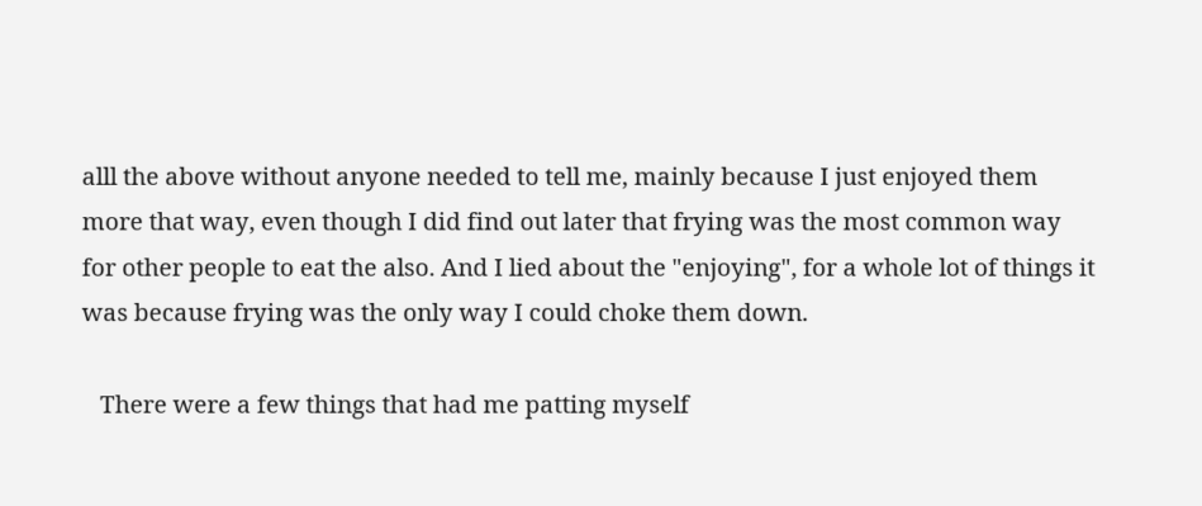alll the above without anyone needed to tell me, mainly because I just enjoyed them more that way, even though I did find out later that frying was the most common way for other people to eat the also. And I lied about the "enjoying", for a whole lot of things it was because frying was the only way I could choke them down.

   There were a few things that had me patting myself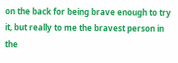on the back for being brave enough to try it, but really to me the bravest person in the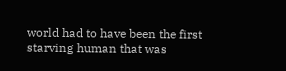world had to have been the first starving human that was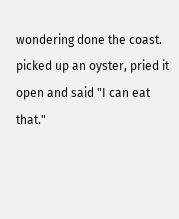wondering done the coast. picked up an oyster, pried it open and said "I can eat that."